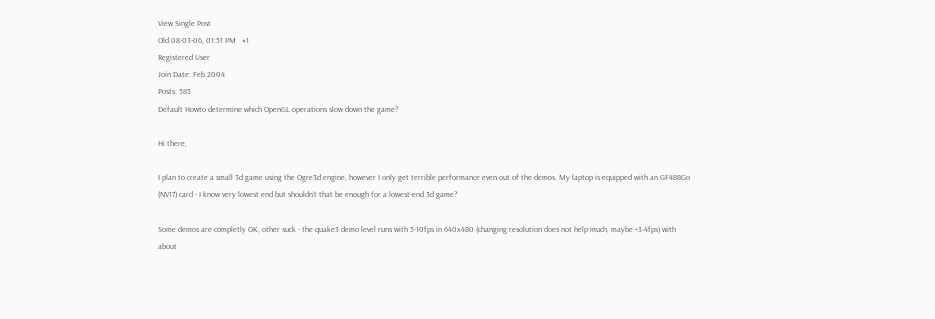View Single Post
Old 08-03-06, 01:51 PM   #1
Registered User
Join Date: Feb 2004
Posts: 585
Default Howto determine which OpenGL operations slow down the game?

Hi there,

I plan to create a small 3d game using the Ogre3d engine, however I only get terrible performance even out of the demos. My laptop is equipped with an GF488Go (NV17) card - I know very lowest end but shouldn't that be enough for a lowest-end 3d game?

Some demos are completly OK, other suck - the quake3 demo level runs with 5-10fps in 640x480 (changing resolution does not help much, maybe +3-4fps) with about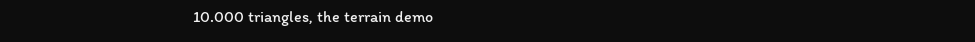10.000 triangles, the terrain demo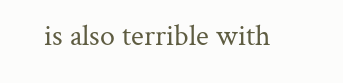is also terrible with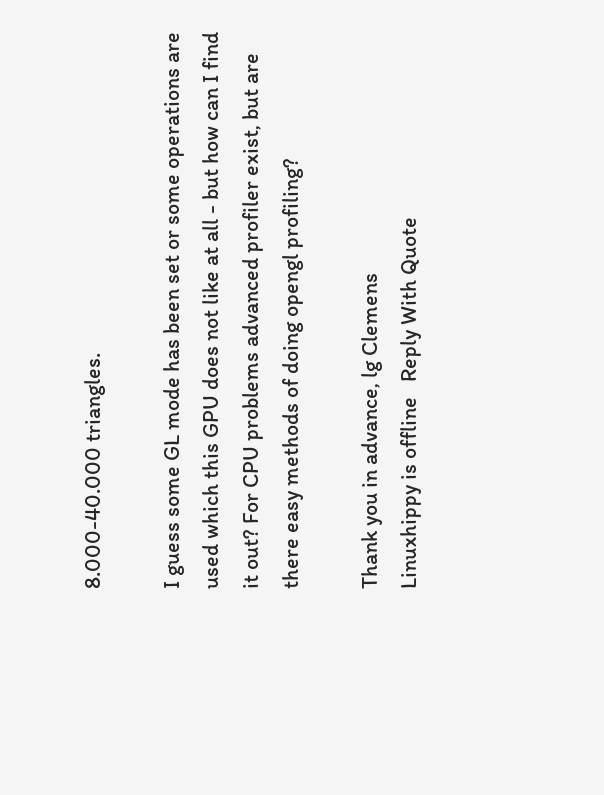8.000-40.000 triangles.

I guess some GL mode has been set or some operations are used which this GPU does not like at all - but how can I find it out? For CPU problems advanced profiler exist, but are there easy methods of doing opengl profiling?

Thank you in advance, lg Clemens
Linuxhippy is offline   Reply With Quote